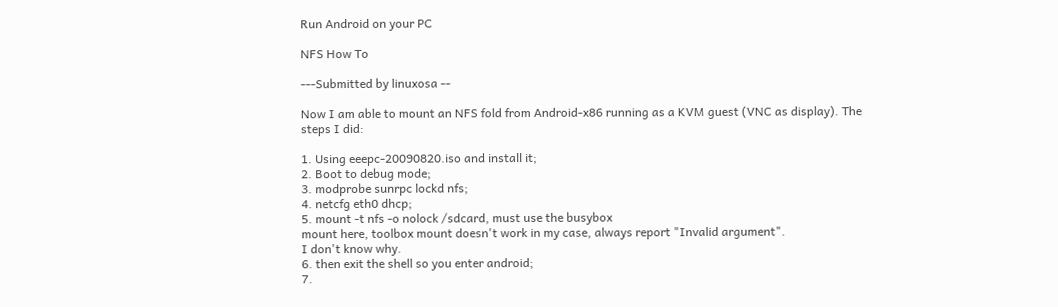Run Android on your PC

NFS How To

---Submitted by linuxosa --

Now I am able to mount an NFS fold from Android-x86 running as a KVM guest (VNC as display). The steps I did:

1. Using eeepc-20090820.iso and install it;
2. Boot to debug mode;
3. modprobe sunrpc lockd nfs;
4. netcfg eth0 dhcp;
5. mount -t nfs -o nolock /sdcard, must use the busybox
mount here, toolbox mount doesn't work in my case, always report "Invalid argument".
I don't know why.
6. then exit the shell so you enter android;
7.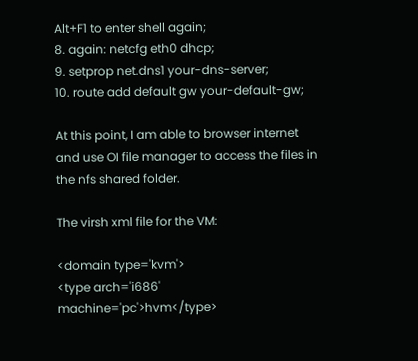Alt+F1 to enter shell again;
8. again: netcfg eth0 dhcp;
9. setprop net.dns1 your-dns-server;
10. route add default gw your-default-gw;

At this point, I am able to browser internet and use OI file manager to access the files in the nfs shared folder.

The virsh xml file for the VM:

<domain type='kvm'>
<type arch='i686' machine='pc'>hvm</type>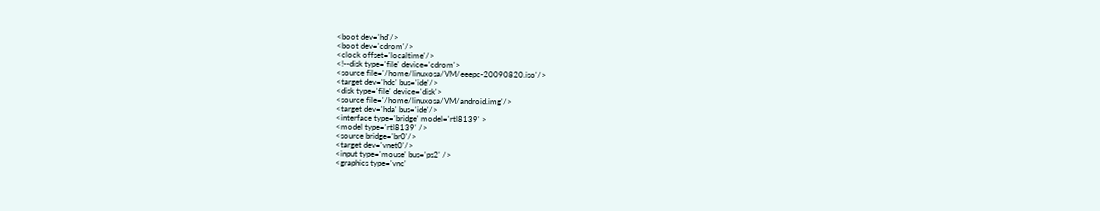<boot dev='hd'/>
<boot dev='cdrom'/>
<clock offset='localtime'/>
<!--disk type='file' device='cdrom'>
<source file='/home/linuxosa/VM/eeepc-20090820.iso'/>
<target dev='hdc' bus='ide'/>
<disk type='file' device='disk'>
<source file='/home/linuxosa/VM/android.img'/>
<target dev='hda' bus='ide'/>
<interface type='bridge' model='rtl8139' >
<model type='rtl8139' />
<source bridge='br0'/>
<target dev='vnet0'/>
<input type='mouse' bus='ps2' />
<graphics type='vnc'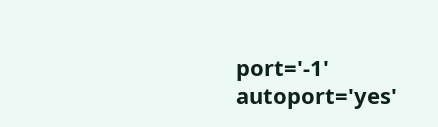port='-1' autoport='yes'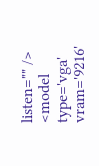listen="" />
<model type='vga' vram='9216'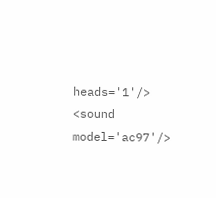heads='1'/>
<sound model='ac97'/>